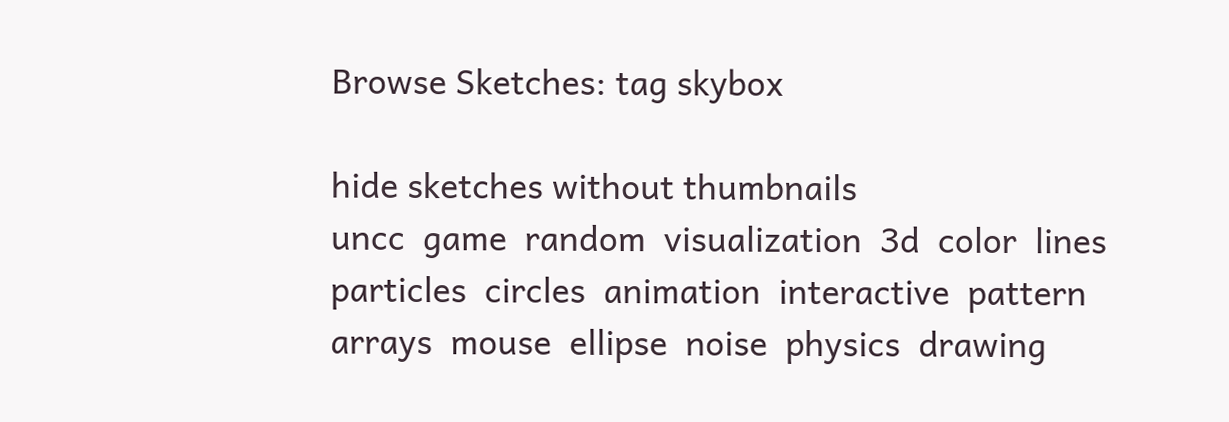Browse Sketches: tag skybox

hide sketches without thumbnails
uncc  game  random  visualization  3d  color  lines  particles  circles  animation  interactive  pattern  arrays  mouse  ellipse  noise  physics  drawing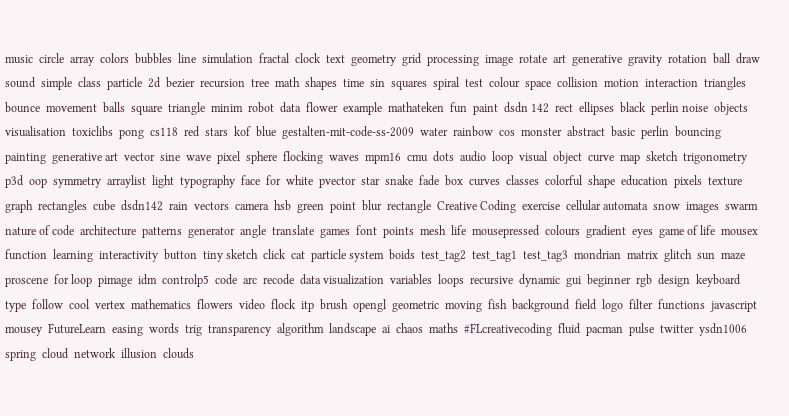music  circle  array  colors  bubbles  line  simulation  fractal  clock  text  geometry  grid  processing  image  rotate  art  generative  gravity  rotation  ball  draw  sound  simple  class  particle  2d  bezier  recursion  tree  math  shapes  time  sin  squares  spiral  test  colour  space  collision  motion  interaction  triangles  bounce  movement  balls  square  triangle  minim  robot  data  flower  example  mathateken  fun  paint  dsdn 142  rect  ellipses  black  perlin noise  objects  visualisation  toxiclibs  pong  cs118  red  stars  kof  blue  gestalten-mit-code-ss-2009  water  rainbow  cos  monster  abstract  basic  perlin  bouncing  painting  generative art  vector  sine  wave  pixel  sphere  flocking  waves  mpm16  cmu  dots  audio  loop  visual  object  curve  map  sketch  trigonometry  p3d  oop  symmetry  arraylist  light  typography  face  for  white  pvector  star  snake  fade  box  curves  classes  colorful  shape  education  pixels  texture  graph  rectangles  cube  dsdn142  rain  vectors  camera  hsb  green  point  blur  rectangle  Creative Coding  exercise  cellular automata  snow  images  swarm  nature of code  architecture  patterns  generator  angle  translate  games  font  points  mesh  life  mousepressed  colours  gradient  eyes  game of life  mousex  function  learning  interactivity  button  tiny sketch  click  cat  particle system  boids  test_tag2  test_tag1  test_tag3  mondrian  matrix  glitch  sun  maze  proscene  for loop  pimage  idm  controlp5  code  arc  recode  data visualization  variables  loops  recursive  dynamic  gui  beginner  rgb  design  keyboard  type  follow  cool  vertex  mathematics  flowers  video  flock  itp  brush  opengl  geometric  moving  fish  background  field  logo  filter  functions  javascript  mousey  FutureLearn  easing  words  trig  transparency  algorithm  landscape  ai  chaos  maths  #FLcreativecoding  fluid  pacman  pulse  twitter  ysdn1006  spring  cloud  network  illusion  clouds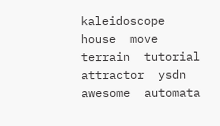kaleidoscope  house  move  terrain  tutorial  attractor  ysdn  awesome  automata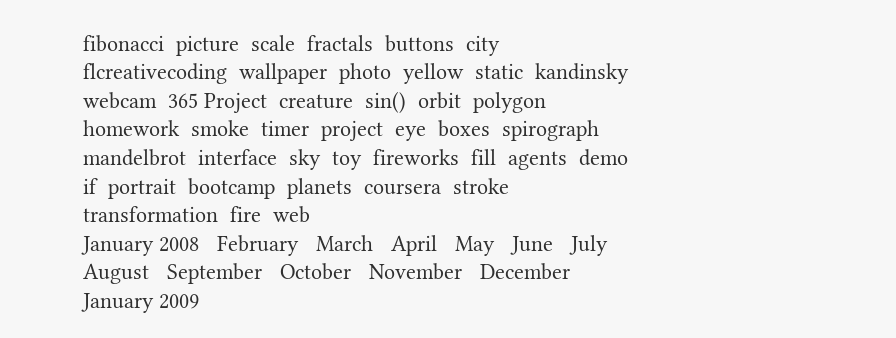fibonacci  picture  scale  fractals  buttons  city  flcreativecoding  wallpaper  photo  yellow  static  kandinsky  webcam  365 Project  creature  sin()  orbit  polygon  homework  smoke  timer  project  eye  boxes  spirograph  mandelbrot  interface  sky  toy  fireworks  fill  agents  demo  if  portrait  bootcamp  planets  coursera  stroke  transformation  fire  web
January 2008   February   March   April   May   June   July   August   September   October   November   December   January 2009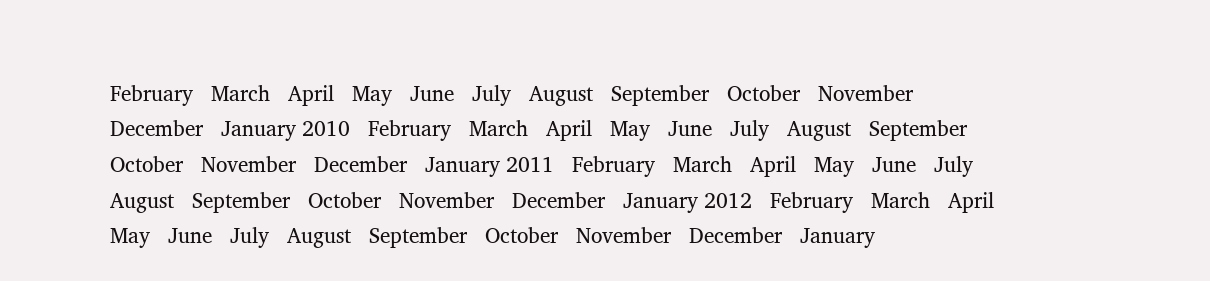February   March   April   May   June   July   August   September   October   November   December   January 2010   February   March   April   May   June   July   August   September   October   November   December   January 2011   February   March   April   May   June   July   August   September   October   November   December   January 2012   February   March   April   May   June   July   August   September   October   November   December   January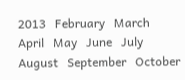2013   February   March   April   May   June   July   August   September   October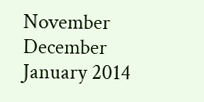November   December   January 2014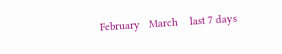February   March    last 7 days